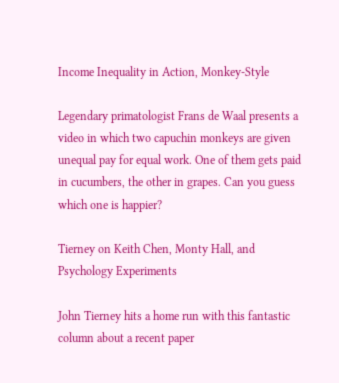Income Inequality in Action, Monkey-Style

Legendary primatologist Frans de Waal presents a video in which two capuchin monkeys are given unequal pay for equal work. One of them gets paid in cucumbers, the other in grapes. Can you guess which one is happier?

Tierney on Keith Chen, Monty Hall, and Psychology Experiments

John Tierney hits a home run with this fantastic column about a recent paper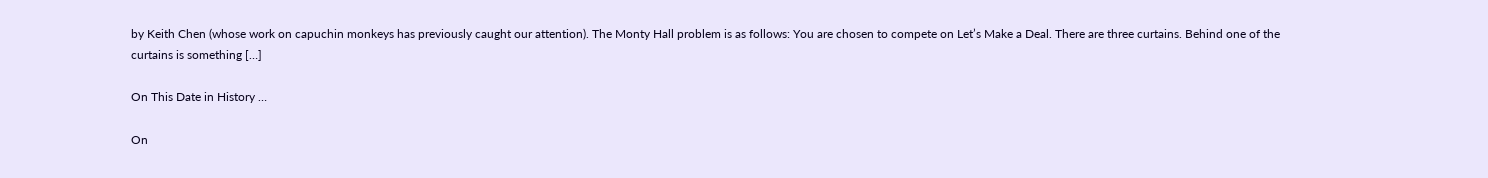by Keith Chen (whose work on capuchin monkeys has previously caught our attention). The Monty Hall problem is as follows: You are chosen to compete on Let’s Make a Deal. There are three curtains. Behind one of the curtains is something […]

On This Date in History …

On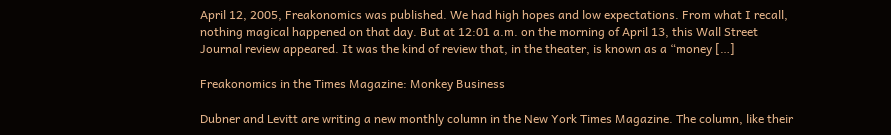April 12, 2005, Freakonomics was published. We had high hopes and low expectations. From what I recall, nothing magical happened on that day. But at 12:01 a.m. on the morning of April 13, this Wall Street Journal review appeared. It was the kind of review that, in the theater, is known as a “money […]

Freakonomics in the Times Magazine: Monkey Business

Dubner and Levitt are writing a new monthly column in the New York Times Magazine. The column, like their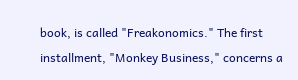book, is called "Freakonomics." The first installment, "Monkey Business," concerns a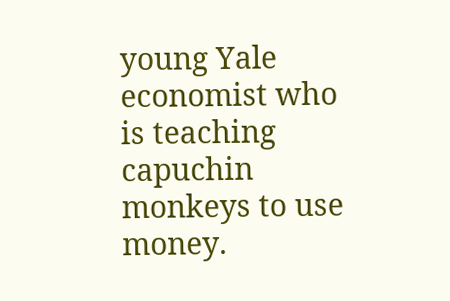young Yale economist who is teaching capuchin monkeys to use money.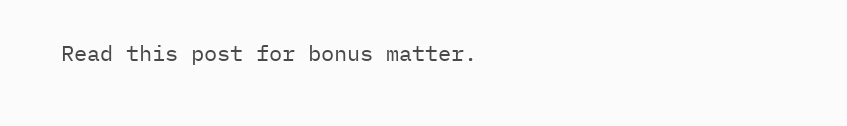Read this post for bonus matter.